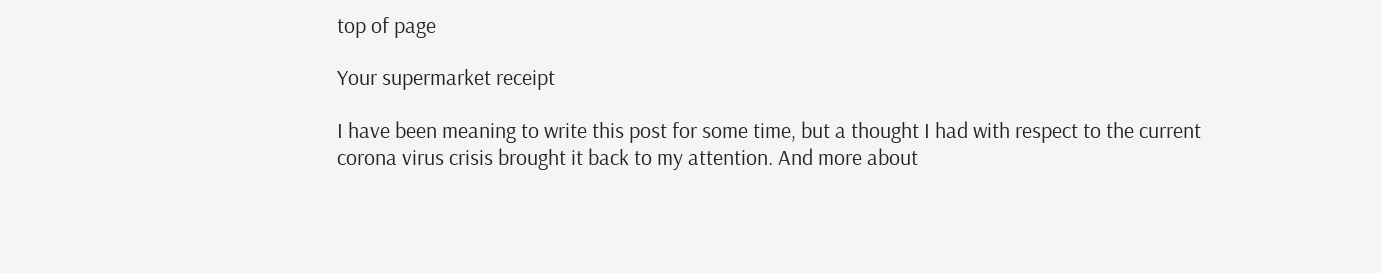top of page

Your supermarket receipt

I have been meaning to write this post for some time, but a thought I had with respect to the current corona virus crisis brought it back to my attention. And more about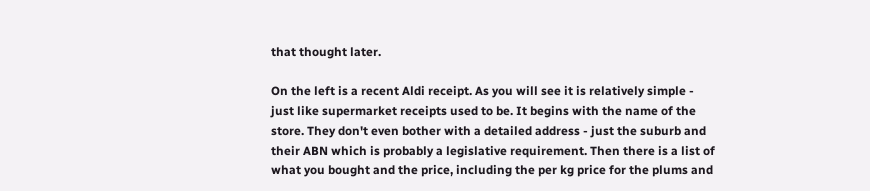that thought later.

On the left is a recent Aldi receipt. As you will see it is relatively simple - just like supermarket receipts used to be. It begins with the name of the store. They don't even bother with a detailed address - just the suburb and their ABN which is probably a legislative requirement. Then there is a list of what you bought and the price, including the per kg price for the plums and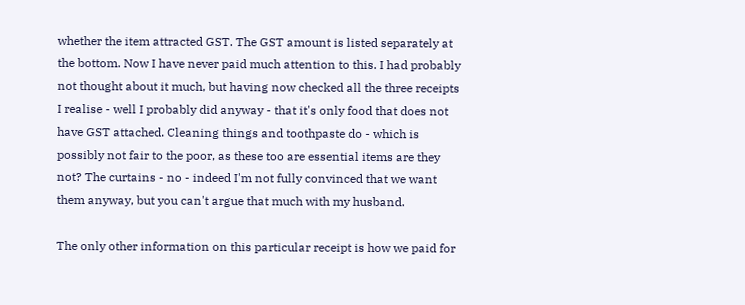whether the item attracted GST. The GST amount is listed separately at the bottom. Now I have never paid much attention to this. I had probably not thought about it much, but having now checked all the three receipts I realise - well I probably did anyway - that it's only food that does not have GST attached. Cleaning things and toothpaste do - which is possibly not fair to the poor, as these too are essential items are they not? The curtains - no - indeed I'm not fully convinced that we want them anyway, but you can't argue that much with my husband.

The only other information on this particular receipt is how we paid for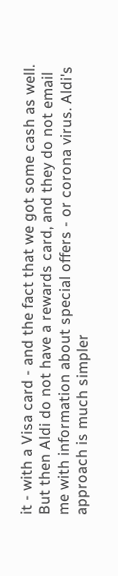it - with a Visa card - and the fact that we got some cash as well. But then Aldi do not have a rewards card, and they do not email me with information about special offers - or corona virus. Aldi's approach is much simpler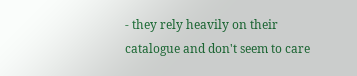- they rely heavily on their catalogue and don't seem to care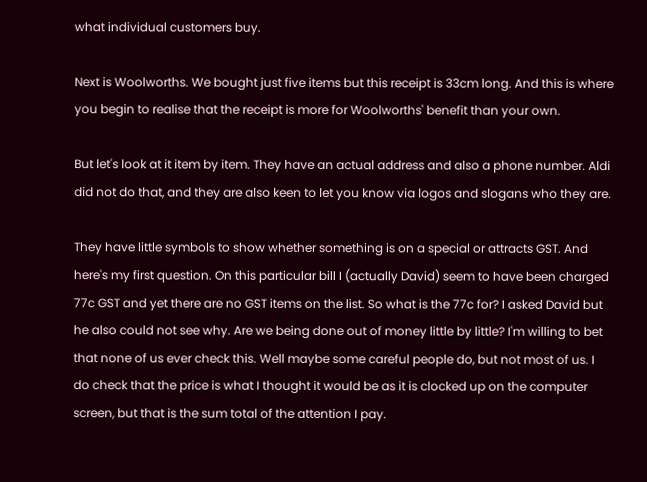what individual customers buy.

Next is Woolworths. We bought just five items but this receipt is 33cm long. And this is where you begin to realise that the receipt is more for Woolworths' benefit than your own.

But let's look at it item by item. They have an actual address and also a phone number. Aldi did not do that, and they are also keen to let you know via logos and slogans who they are.

They have little symbols to show whether something is on a special or attracts GST. And here's my first question. On this particular bill I (actually David) seem to have been charged 77c GST and yet there are no GST items on the list. So what is the 77c for? I asked David but he also could not see why. Are we being done out of money little by little? I'm willing to bet that none of us ever check this. Well maybe some careful people do, but not most of us. I do check that the price is what I thought it would be as it is clocked up on the computer screen, but that is the sum total of the attention I pay.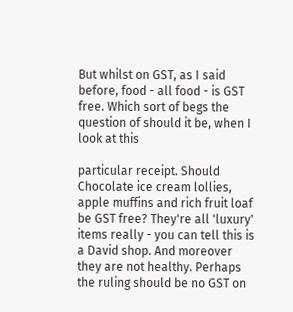But whilst on GST, as I said before, food - all food - is GST free. Which sort of begs the question of should it be, when I look at this

particular receipt. Should Chocolate ice cream lollies, apple muffins and rich fruit loaf be GST free? They're all 'luxury' items really - you can tell this is a David shop. And moreover they are not healthy. Perhaps the ruling should be no GST on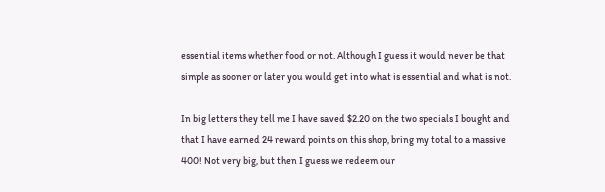essential items whether food or not. Although I guess it would never be that simple as sooner or later you would get into what is essential and what is not.

In big letters they tell me I have saved $2.20 on the two specials I bought and that I have earned 24 reward points on this shop, bring my total to a massive 400! Not very big, but then I guess we redeem our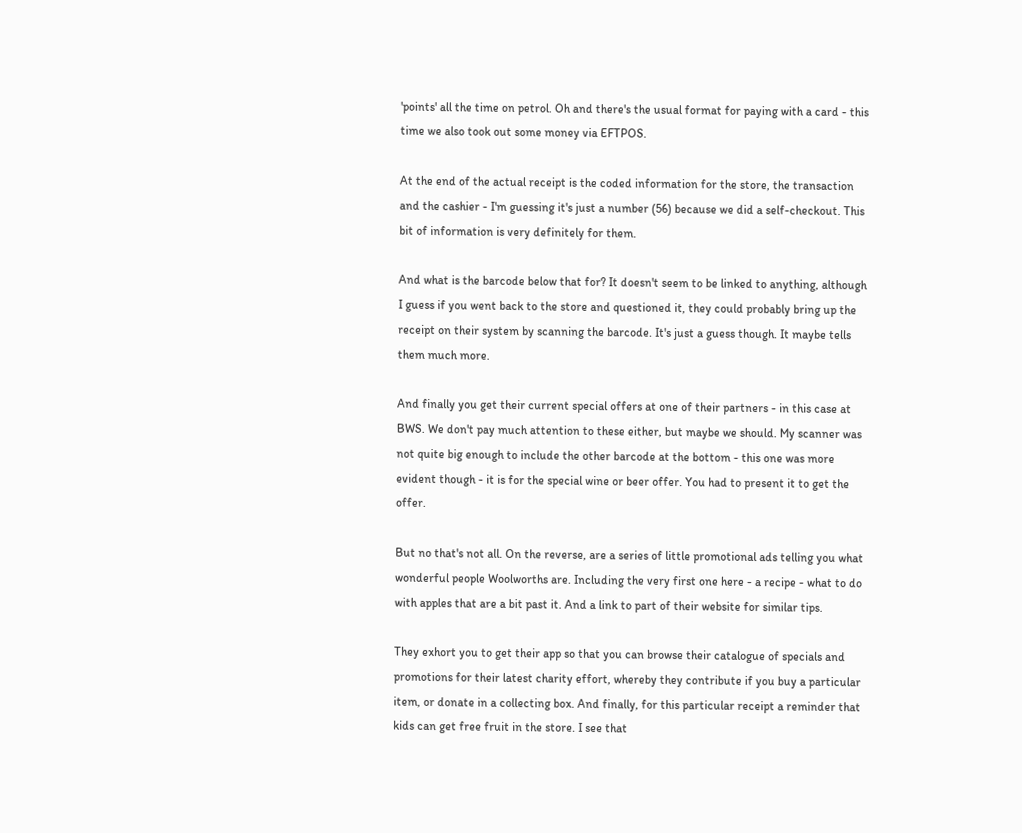'points' all the time on petrol. Oh and there's the usual format for paying with a card - this time we also took out some money via EFTPOS.

At the end of the actual receipt is the coded information for the store, the transaction and the cashier - I'm guessing it's just a number (56) because we did a self-checkout. This bit of information is very definitely for them.

And what is the barcode below that for? It doesn't seem to be linked to anything, although I guess if you went back to the store and questioned it, they could probably bring up the receipt on their system by scanning the barcode. It's just a guess though. It maybe tells them much more.

And finally you get their current special offers at one of their partners - in this case at BWS. We don't pay much attention to these either, but maybe we should. My scanner was not quite big enough to include the other barcode at the bottom - this one was more evident though - it is for the special wine or beer offer. You had to present it to get the offer.

But no that's not all. On the reverse, are a series of little promotional ads telling you what wonderful people Woolworths are. Including the very first one here - a recipe - what to do with apples that are a bit past it. And a link to part of their website for similar tips.

They exhort you to get their app so that you can browse their catalogue of specials and promotions for their latest charity effort, whereby they contribute if you buy a particular item, or donate in a collecting box. And finally, for this particular receipt a reminder that kids can get free fruit in the store. I see that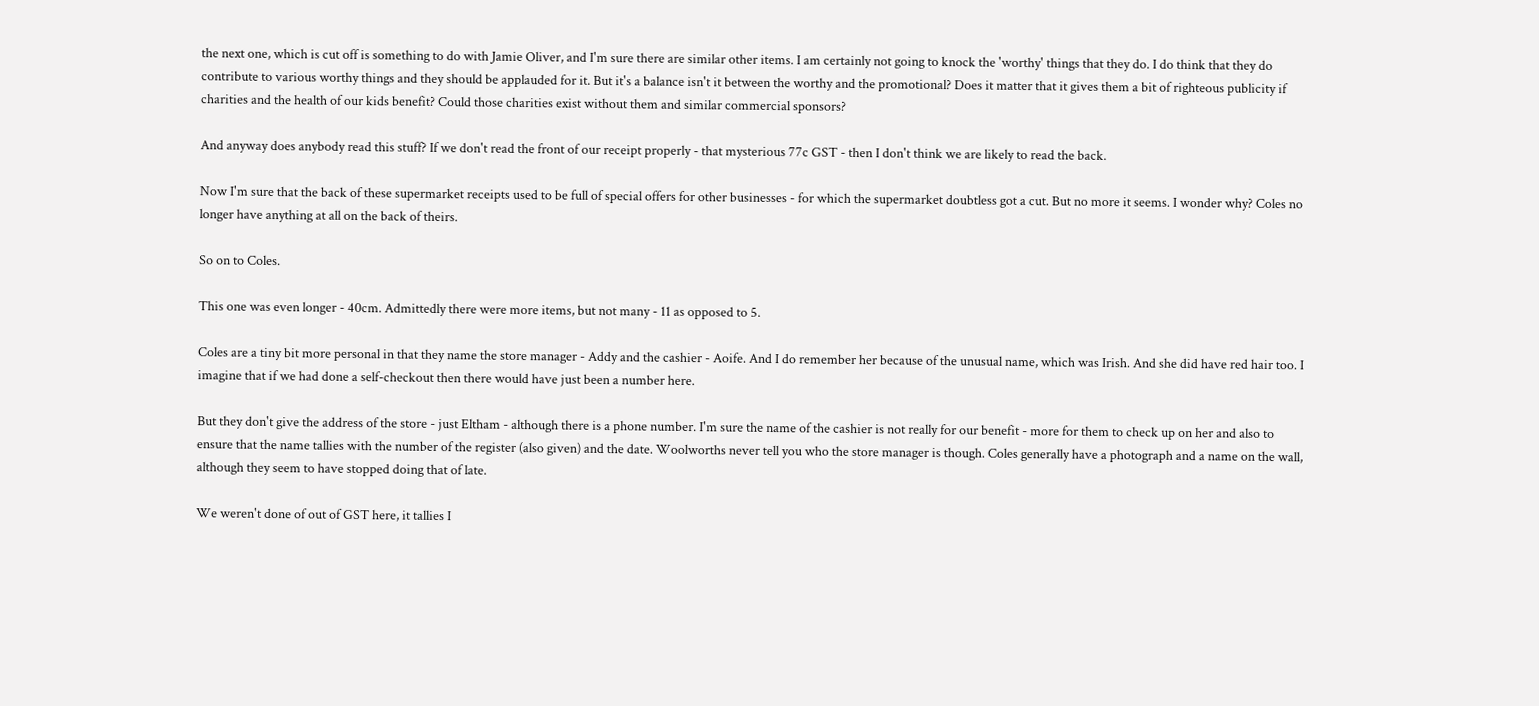the next one, which is cut off is something to do with Jamie Oliver, and I'm sure there are similar other items. I am certainly not going to knock the 'worthy' things that they do. I do think that they do contribute to various worthy things and they should be applauded for it. But it's a balance isn't it between the worthy and the promotional? Does it matter that it gives them a bit of righteous publicity if charities and the health of our kids benefit? Could those charities exist without them and similar commercial sponsors?

And anyway does anybody read this stuff? If we don't read the front of our receipt properly - that mysterious 77c GST - then I don't think we are likely to read the back.

Now I'm sure that the back of these supermarket receipts used to be full of special offers for other businesses - for which the supermarket doubtless got a cut. But no more it seems. I wonder why? Coles no longer have anything at all on the back of theirs.

So on to Coles.

This one was even longer - 40cm. Admittedly there were more items, but not many - 11 as opposed to 5.

Coles are a tiny bit more personal in that they name the store manager - Addy and the cashier - Aoife. And I do remember her because of the unusual name, which was Irish. And she did have red hair too. I imagine that if we had done a self-checkout then there would have just been a number here.

But they don't give the address of the store - just Eltham - although there is a phone number. I'm sure the name of the cashier is not really for our benefit - more for them to check up on her and also to ensure that the name tallies with the number of the register (also given) and the date. Woolworths never tell you who the store manager is though. Coles generally have a photograph and a name on the wall, although they seem to have stopped doing that of late.

We weren't done of out of GST here, it tallies I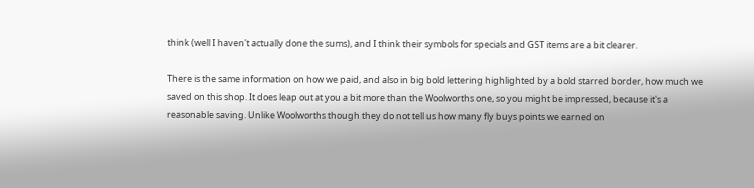think (well I haven't actually done the sums), and I think their symbols for specials and GST items are a bit clearer.

There is the same information on how we paid, and also in big bold lettering highlighted by a bold starred border, how much we saved on this shop. It does leap out at you a bit more than the Woolworths one, so you might be impressed, because it's a reasonable saving. Unlike Woolworths though they do not tell us how many fly buys points we earned on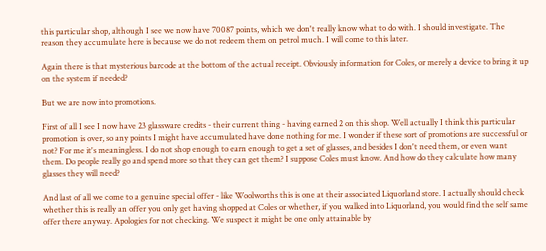this particular shop, although I see we now have 70087 points, which we don't really know what to do with. I should investigate. The reason they accumulate here is because we do not redeem them on petrol much. I will come to this later.

Again there is that mysterious barcode at the bottom of the actual receipt. Obviously information for Coles, or merely a device to bring it up on the system if needed?

But we are now into promotions.

First of all I see I now have 23 glassware credits - their current thing - having earned 2 on this shop. Well actually I think this particular promotion is over, so any points I might have accumulated have done nothing for me. I wonder if these sort of promotions are successful or not? For me it's meaningless. I do not shop enough to earn enough to get a set of glasses, and besides I don't need them, or even want them. Do people really go and spend more so that they can get them? I suppose Coles must know. And how do they calculate how many glasses they will need?

And last of all we come to a genuine special offer - like Woolworths this is one at their associated Liquorland store. I actually should check whether this is really an offer you only get having shopped at Coles or whether, if you walked into Liquorland, you would find the self same offer there anyway. Apologies for not checking. We suspect it might be one only attainable by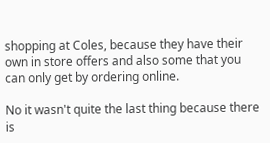shopping at Coles, because they have their own in store offers and also some that you can only get by ordering online.

No it wasn't quite the last thing because there is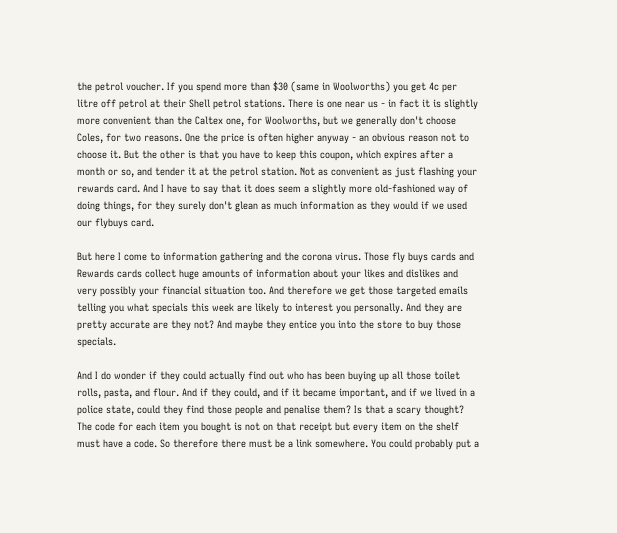the petrol voucher. If you spend more than $30 (same in Woolworths) you get 4c per litre off petrol at their Shell petrol stations. There is one near us - in fact it is slightly more convenient than the Caltex one, for Woolworths, but we generally don't choose Coles, for two reasons. One the price is often higher anyway - an obvious reason not to choose it. But the other is that you have to keep this coupon, which expires after a month or so, and tender it at the petrol station. Not as convenient as just flashing your rewards card. And I have to say that it does seem a slightly more old-fashioned way of doing things, for they surely don't glean as much information as they would if we used our flybuys card.

But here I come to information gathering and the corona virus. Those fly buys cards and Rewards cards collect huge amounts of information about your likes and dislikes and very possibly your financial situation too. And therefore we get those targeted emails telling you what specials this week are likely to interest you personally. And they are pretty accurate are they not? And maybe they entice you into the store to buy those specials.

And I do wonder if they could actually find out who has been buying up all those toilet rolls, pasta, and flour. And if they could, and if it became important, and if we lived in a police state, could they find those people and penalise them? Is that a scary thought? The code for each item you bought is not on that receipt but every item on the shelf must have a code. So therefore there must be a link somewhere. You could probably put a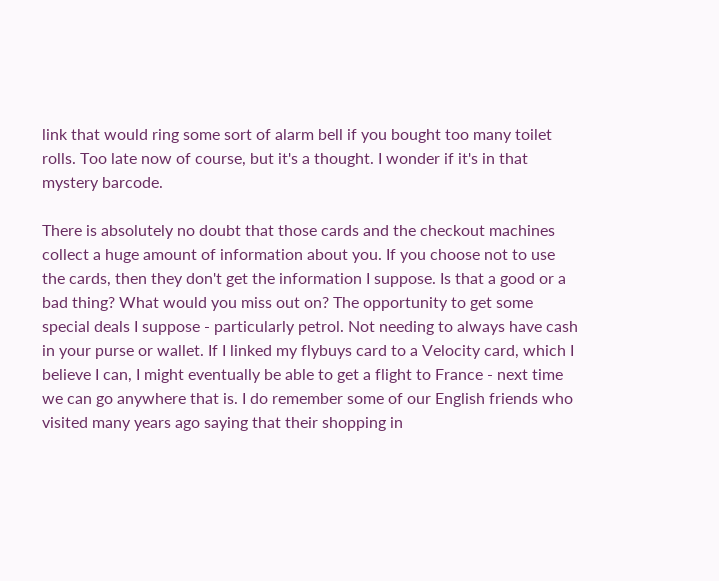link that would ring some sort of alarm bell if you bought too many toilet rolls. Too late now of course, but it's a thought. I wonder if it's in that mystery barcode.

There is absolutely no doubt that those cards and the checkout machines collect a huge amount of information about you. If you choose not to use the cards, then they don't get the information I suppose. Is that a good or a bad thing? What would you miss out on? The opportunity to get some special deals I suppose - particularly petrol. Not needing to always have cash in your purse or wallet. If I linked my flybuys card to a Velocity card, which I believe I can, I might eventually be able to get a flight to France - next time we can go anywhere that is. I do remember some of our English friends who visited many years ago saying that their shopping in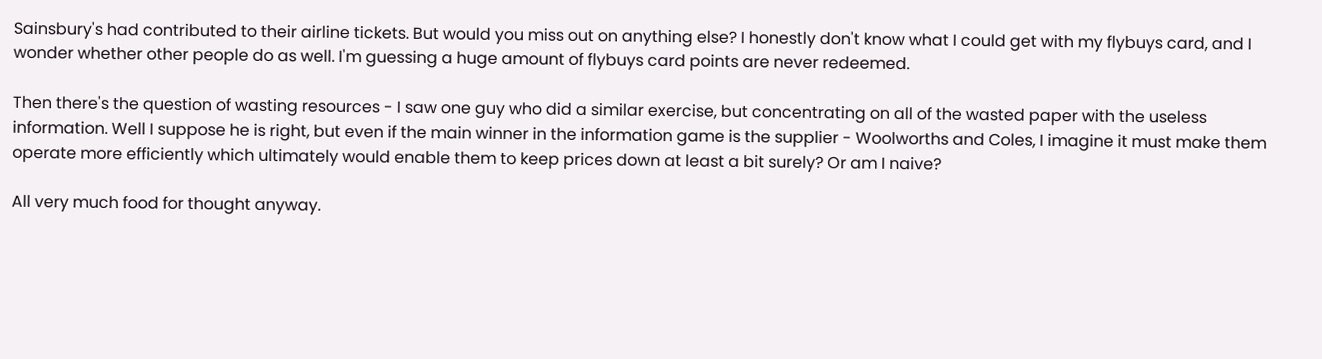Sainsbury's had contributed to their airline tickets. But would you miss out on anything else? I honestly don't know what I could get with my flybuys card, and I wonder whether other people do as well. I'm guessing a huge amount of flybuys card points are never redeemed.

Then there's the question of wasting resources - I saw one guy who did a similar exercise, but concentrating on all of the wasted paper with the useless information. Well I suppose he is right, but even if the main winner in the information game is the supplier - Woolworths and Coles, I imagine it must make them operate more efficiently which ultimately would enable them to keep prices down at least a bit surely? Or am I naive?

All very much food for thought anyway.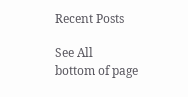Recent Posts

See All
bottom of page